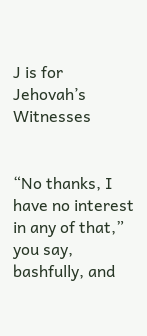J is for Jehovah’s Witnesses


“No thanks, I have no interest in any of that,” you say, bashfully, and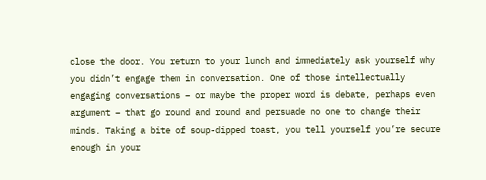close the door. You return to your lunch and immediately ask yourself why you didn’t engage them in conversation. One of those intellectually engaging conversations – or maybe the proper word is debate, perhaps even argument – that go round and round and persuade no one to change their minds. Taking a bite of soup-dipped toast, you tell yourself you’re secure enough in your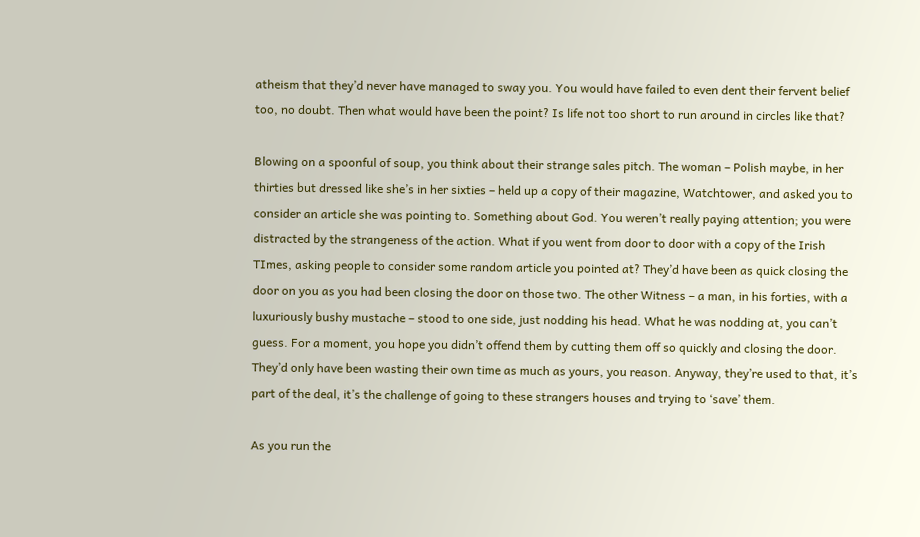atheism that they’d never have managed to sway you. You would have failed to even dent their fervent belief too, no doubt. Then what would have been the point? Is life not too short to run around in circles like that?

Blowing on a spoonful of soup, you think about their strange sales pitch. The woman – Polish maybe, in her thirties but dressed like she’s in her sixties – held up a copy of their magazine, Watchtower, and asked you to consider an article she was pointing to. Something about God. You weren’t really paying attention; you were distracted by the strangeness of the action. What if you went from door to door with a copy of the Irish TImes, asking people to consider some random article you pointed at? They’d have been as quick closing the door on you as you had been closing the door on those two. The other Witness – a man, in his forties, with a luxuriously bushy mustache – stood to one side, just nodding his head. What he was nodding at, you can’t guess. For a moment, you hope you didn’t offend them by cutting them off so quickly and closing the door. They’d only have been wasting their own time as much as yours, you reason. Anyway, they’re used to that, it’s part of the deal, it’s the challenge of going to these strangers houses and trying to ‘save’ them.

As you run the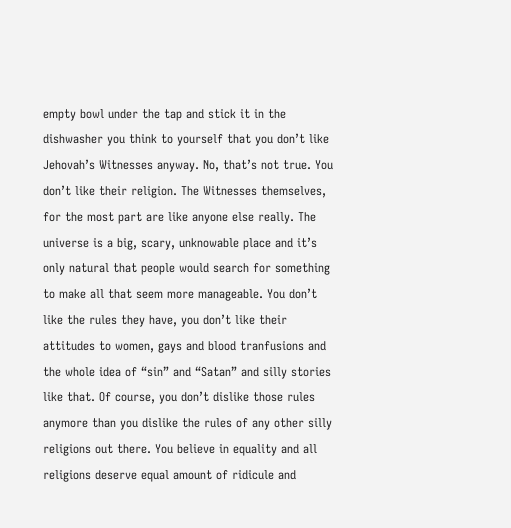empty bowl under the tap and stick it in the dishwasher you think to yourself that you don’t like Jehovah’s Witnesses anyway. No, that’s not true. You don’t like their religion. The Witnesses themselves, for the most part are like anyone else really. The universe is a big, scary, unknowable place and it’s only natural that people would search for something to make all that seem more manageable. You don’t like the rules they have, you don’t like their attitudes to women, gays and blood tranfusions and the whole idea of “sin” and “Satan” and silly stories like that. Of course, you don’t dislike those rules anymore than you dislike the rules of any other silly religions out there. You believe in equality and all religions deserve equal amount of ridicule and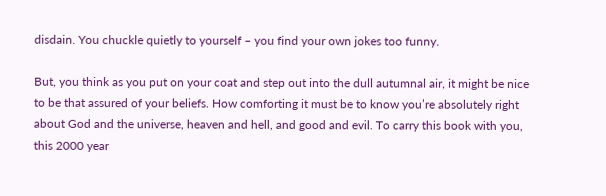disdain. You chuckle quietly to yourself – you find your own jokes too funny.

But, you think as you put on your coat and step out into the dull autumnal air, it might be nice to be that assured of your beliefs. How comforting it must be to know you’re absolutely right about God and the universe, heaven and hell, and good and evil. To carry this book with you, this 2000 year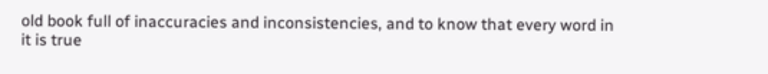old book full of inaccuracies and inconsistencies, and to know that every word in it is true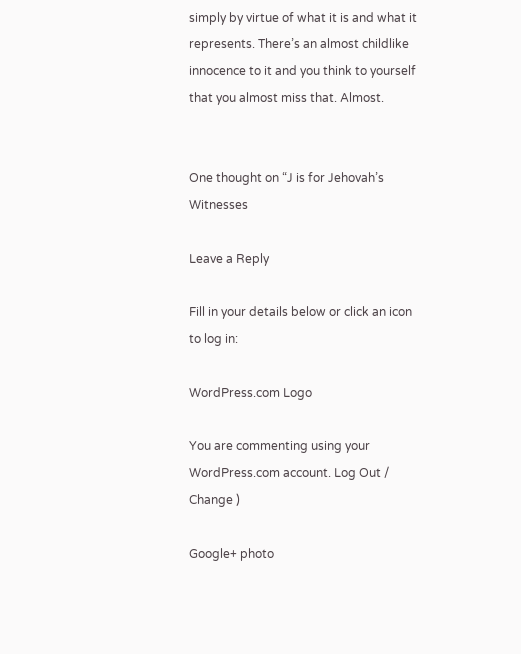simply by virtue of what it is and what it represents. There’s an almost childlike innocence to it and you think to yourself that you almost miss that. Almost.


One thought on “J is for Jehovah’s Witnesses

Leave a Reply

Fill in your details below or click an icon to log in:

WordPress.com Logo

You are commenting using your WordPress.com account. Log Out /  Change )

Google+ photo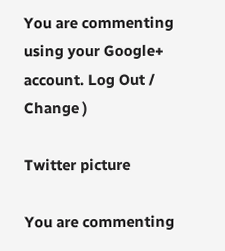You are commenting using your Google+ account. Log Out /  Change )

Twitter picture

You are commenting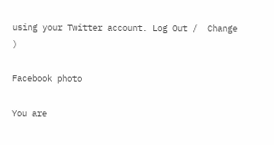using your Twitter account. Log Out /  Change )

Facebook photo

You are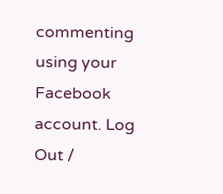commenting using your Facebook account. Log Out /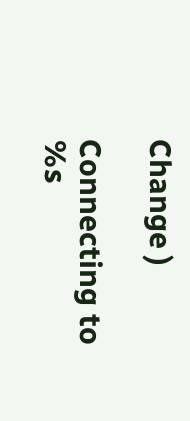Change )

Connecting to %s